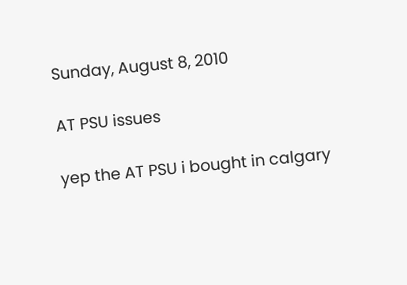Sunday, August 8, 2010

AT PSU issues

yep the AT PSU i bought in calgary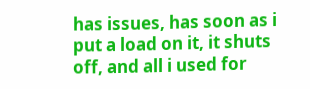has issues, has soon as i put a load on it, it shuts off, and all i used for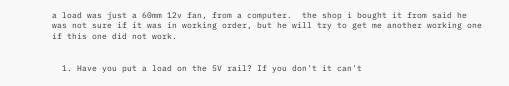a load was just a 60mm 12v fan, from a computer.  the shop i bought it from said he was not sure if it was in working order, but he will try to get me another working one if this one did not work.


  1. Have you put a load on the 5V rail? If you don't it can't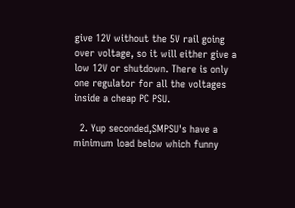give 12V without the 5V rail going over voltage, so it will either give a low 12V or shutdown. There is only one regulator for all the voltages inside a cheap PC PSU.

  2. Yup seconded,SMPSU's have a minimum load below which funny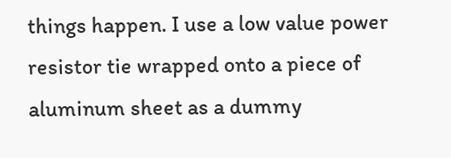things happen. I use a low value power resistor tie wrapped onto a piece of aluminum sheet as a dummy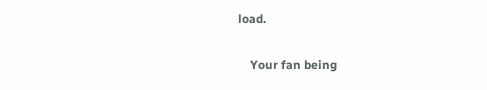load.

    Your fan being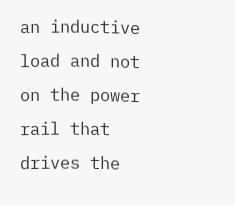an inductive load and not on the power rail that drives the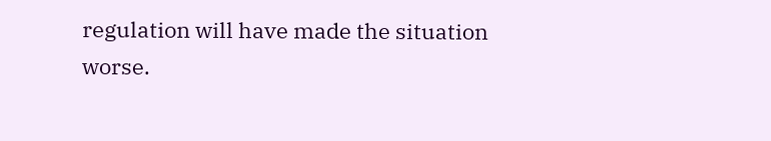regulation will have made the situation worse.